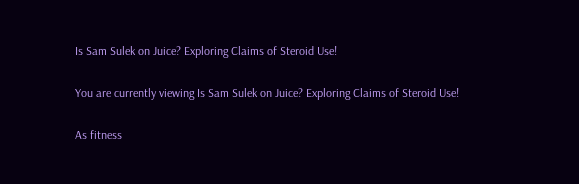Is Sam Sulek on Juice? Exploring Claims of Steroid Use!

You are currently viewing Is Sam Sulek on Juice? Exploring Claims of Steroid Use!

As fitness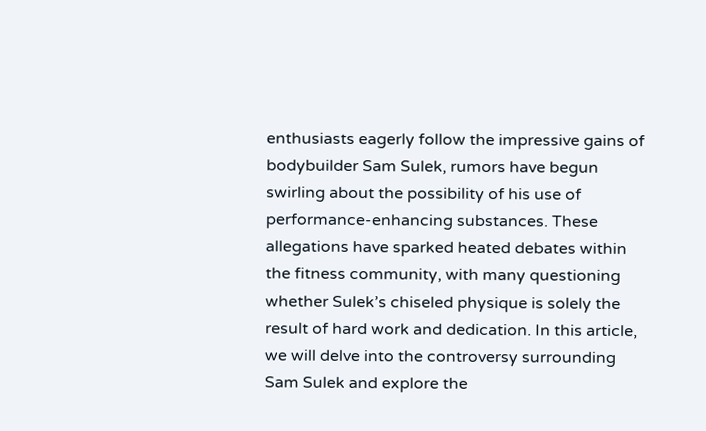enthusiasts eagerly follow the impressive gains of bodybuilder Sam Sulek, rumors have begun swirling about the possibility of his use of performance-enhancing substances. These allegations have sparked heated debates within the fitness community, with many questioning whether Sulek’s chiseled physique is solely the result of hard work and dedication. In this article, we will delve into the controversy surrounding Sam Sulek and explore the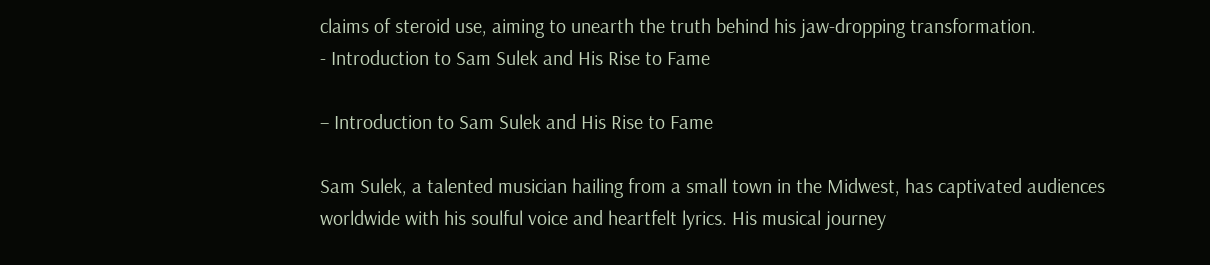claims of steroid use, aiming to unearth the truth behind his jaw-dropping transformation.
- Introduction to Sam Sulek and His Rise to Fame

– Introduction to Sam Sulek and His Rise to Fame

Sam Sulek, a talented musician hailing from a small town in the Midwest, has captivated audiences worldwide with his soulful voice and heartfelt lyrics. His musical journey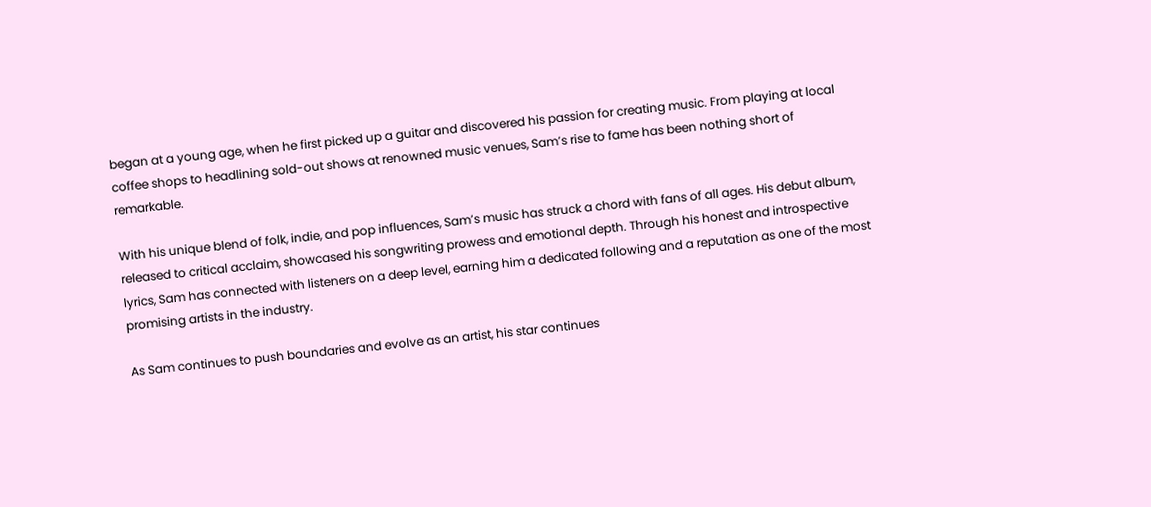began at a young age, when he first picked up a guitar and discovered his passion for creating music. From playing at local coffee shops to headlining sold-out shows at renowned music venues, Sam’s rise to fame has been nothing short of remarkable.

With his unique blend of folk, indie, and pop influences, Sam’s music has struck a chord with fans of all ages. His debut album, released to critical acclaim, showcased his songwriting prowess and emotional depth. Through his honest and introspective lyrics, Sam has connected with listeners on a deep level, earning him a dedicated following and a reputation as one of the most promising artists in the industry.

As Sam continues to push boundaries and evolve as an artist, his star continues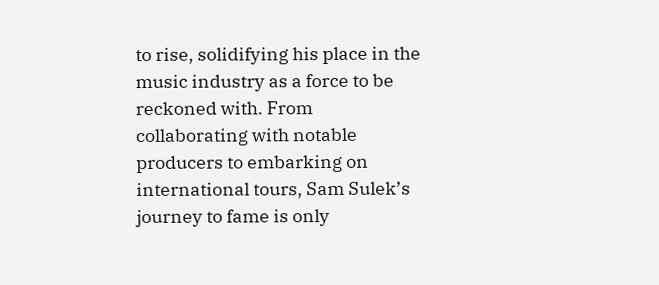to rise, solidifying his place in the music industry as a force to be reckoned with. From collaborating with notable producers to embarking on international tours, Sam Sulek’s journey to fame is only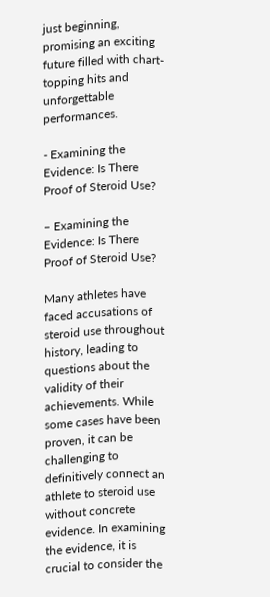just beginning, promising an exciting future filled with chart-topping hits and unforgettable performances.

- Examining the Evidence: Is There Proof of Steroid Use?

– Examining the Evidence: Is There Proof of Steroid Use?

Many athletes have faced accusations of steroid use throughout history, leading to questions about the validity of their achievements. While some cases have been proven, it can be challenging to definitively connect an athlete to steroid use without concrete evidence. In examining the evidence, it is crucial to consider the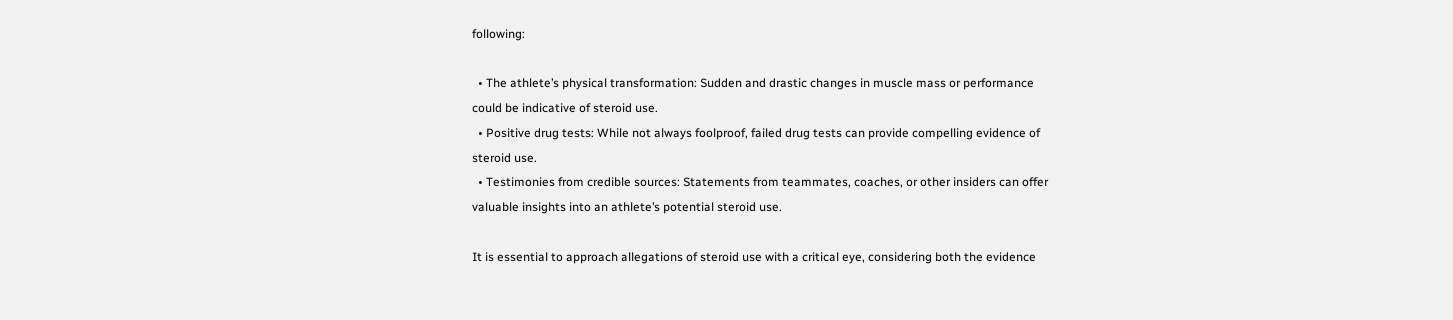following:

  • The athlete’s physical transformation: Sudden and drastic changes in muscle mass or performance could be indicative of steroid use.
  • Positive drug tests: While not always foolproof, failed drug tests can provide compelling evidence of steroid use.
  • Testimonies from credible sources: Statements from teammates, coaches, or other insiders can offer valuable insights into an athlete’s potential steroid use.

It is essential to approach allegations of steroid use with a critical eye, considering both the evidence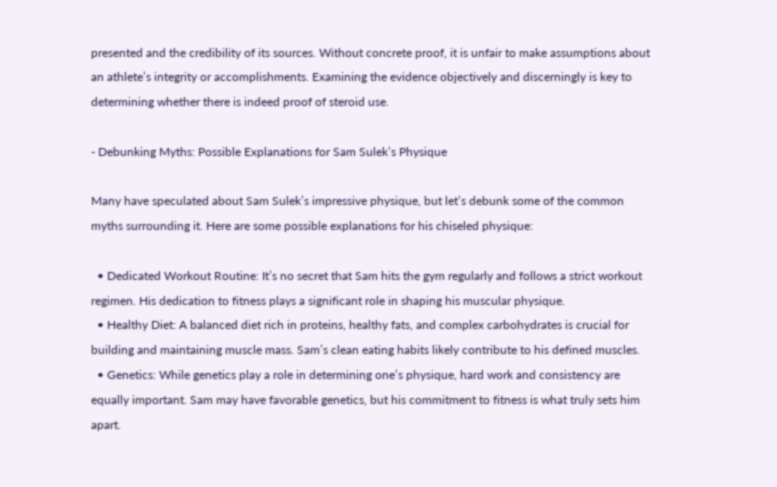presented and the credibility of its sources. Without concrete proof, it is unfair to make assumptions about an athlete’s integrity or accomplishments. Examining the evidence objectively and discerningly is key to determining whether there is indeed proof of steroid use.

- Debunking Myths: Possible Explanations for Sam Sulek’s Physique

Many have speculated about Sam Sulek’s impressive physique, but let’s debunk some of the common myths surrounding it. Here are some possible explanations for his chiseled physique:

  • Dedicated Workout Routine: It’s no secret that Sam hits the gym regularly and follows a strict workout regimen. His dedication to fitness plays a significant role in shaping his muscular physique.
  • Healthy Diet: A balanced diet rich in proteins, healthy fats, and complex carbohydrates is crucial for building and maintaining muscle mass. Sam’s clean eating habits likely contribute to his defined muscles.
  • Genetics: While genetics play a role in determining one’s physique, hard work and consistency are equally important. Sam may have favorable genetics, but his commitment to fitness is what truly sets him apart.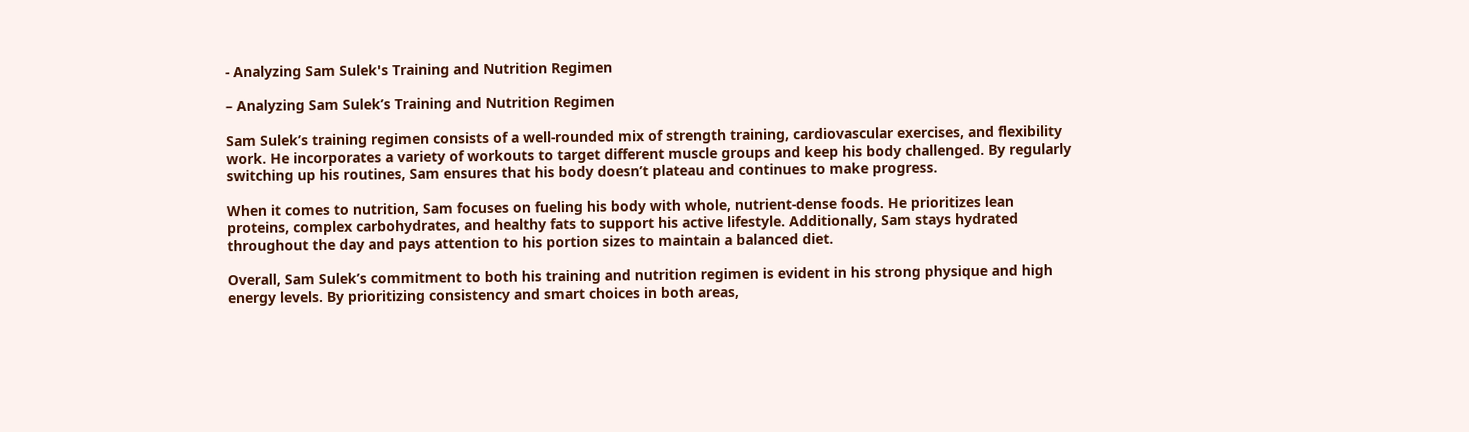- Analyzing Sam Sulek's Training and Nutrition Regimen

– Analyzing Sam Sulek’s Training and Nutrition Regimen

Sam Sulek’s training regimen consists of a well-rounded mix of strength training, cardiovascular exercises, and flexibility work. He incorporates a variety of workouts to target different muscle groups and keep his body challenged. By regularly switching up his routines, Sam ensures that his body doesn’t plateau and continues to make progress.

When it comes to nutrition, Sam focuses on fueling his body with whole, nutrient-dense foods. He prioritizes lean proteins, complex carbohydrates, and healthy fats to support his active lifestyle. Additionally, Sam stays hydrated throughout the day and pays attention to his portion sizes to maintain a balanced diet.

Overall, Sam Sulek’s commitment to both his training and nutrition regimen is evident in his strong physique and high energy levels. By prioritizing consistency and smart choices in both areas,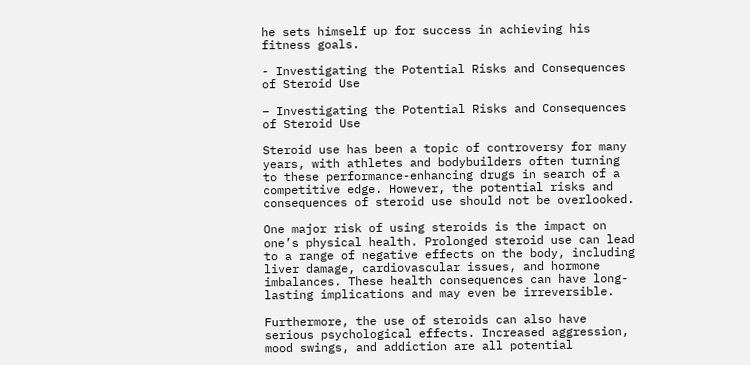he sets himself up for success in achieving his fitness goals.

- Investigating the Potential Risks and Consequences of Steroid Use

– Investigating the Potential Risks and Consequences of Steroid Use

Steroid use has been a topic of controversy for many years, with athletes and bodybuilders often turning to these performance-enhancing drugs in search of a competitive edge. However, the potential risks and consequences of steroid use should not be overlooked.

One major risk of using steroids is the impact on one’s physical health. Prolonged steroid use can lead to a range of negative effects on the body, including liver damage, cardiovascular issues, and hormone imbalances. These health consequences can have long-lasting implications and may even be irreversible.

Furthermore, the use of steroids can also have serious psychological effects. Increased aggression, mood swings, and addiction are all potential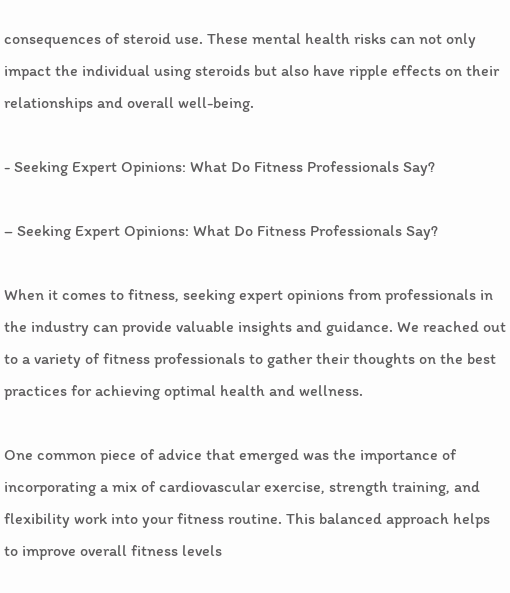consequences of steroid use. These mental health risks can not only impact the individual using steroids but also have ripple effects on their relationships and overall well-being.

- Seeking Expert Opinions: What Do Fitness Professionals Say?

– Seeking Expert Opinions: What Do Fitness Professionals Say?

When it comes to fitness, seeking expert opinions from professionals in the industry can provide valuable insights and guidance. We reached out to a variety of fitness professionals to gather their thoughts on the best practices for achieving optimal health and wellness.

One common piece of advice that emerged was the importance of incorporating a mix of cardiovascular exercise, strength training, and flexibility work into your fitness routine. This balanced approach helps to improve overall fitness levels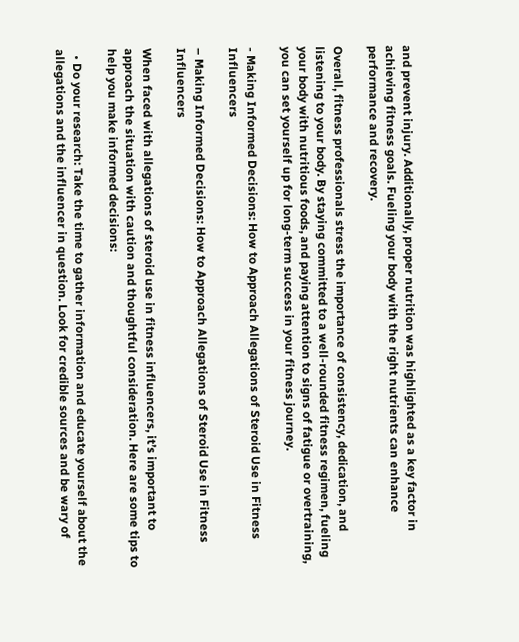and prevent injury. Additionally, proper nutrition was highlighted as a key factor in achieving fitness goals. Fueling your body with the right nutrients can enhance performance and recovery.

Overall, fitness professionals stress the importance of consistency, dedication, and listening to your body. By staying committed to a well-rounded fitness regimen, fueling your body with nutritious foods, and paying attention to signs of fatigue or overtraining, you can set yourself up for long-term success in your fitness journey.

- Making Informed Decisions: How to Approach Allegations of Steroid Use in Fitness Influencers

– Making Informed Decisions: How to Approach Allegations of Steroid Use in Fitness Influencers

When faced with allegations of steroid use in fitness influencers, it’s important to approach the situation with caution and thoughtful consideration. Here are some tips to help you make informed decisions:

  • Do your research: Take the time to gather information and educate yourself about the allegations and the influencer in question. Look for credible sources and be wary of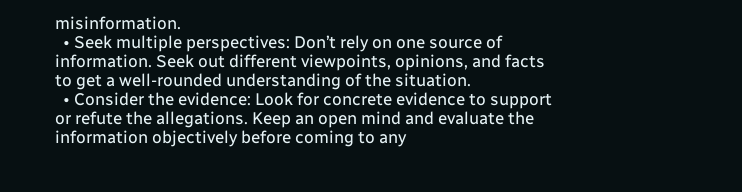misinformation.
  • Seek multiple perspectives: Don’t rely on one source of information. Seek out different viewpoints, opinions, and facts to get a well-rounded understanding of the situation.
  • Consider the evidence: Look for concrete evidence to support or refute the allegations. Keep an open mind and evaluate the information objectively before coming to any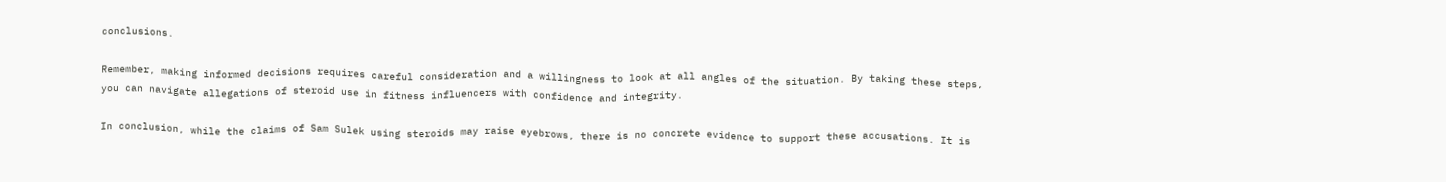conclusions.

Remember, making informed decisions requires careful consideration and a willingness to look at all angles of the situation. By taking these steps, you can navigate allegations of steroid use in fitness influencers with confidence and integrity.

In conclusion, while the claims of Sam Sulek using steroids may raise eyebrows, there is no concrete evidence to support these accusations. It is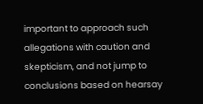important to approach such allegations with caution and skepticism, and not jump to conclusions based on hearsay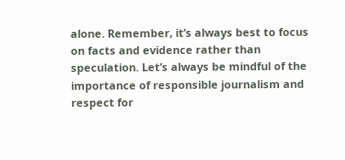alone. Remember, it’s always best to focus on facts and evidence rather than speculation. Let’s always be mindful of the importance of responsible journalism and respect for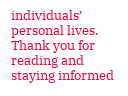individuals’ personal lives. Thank you for reading and staying informed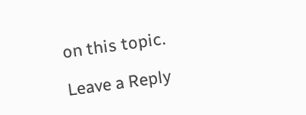on this topic.

Leave a Reply